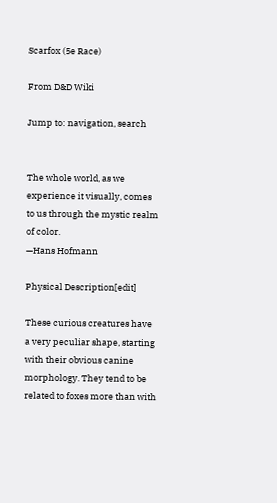Scarfox (5e Race)

From D&D Wiki

Jump to: navigation, search


The whole world, as we experience it visually, comes to us through the mystic realm of color.
—Hans Hofmann

Physical Description[edit]

These curious creatures have a very peculiar shape, starting with their obvious canine morphology. They tend to be related to foxes more than with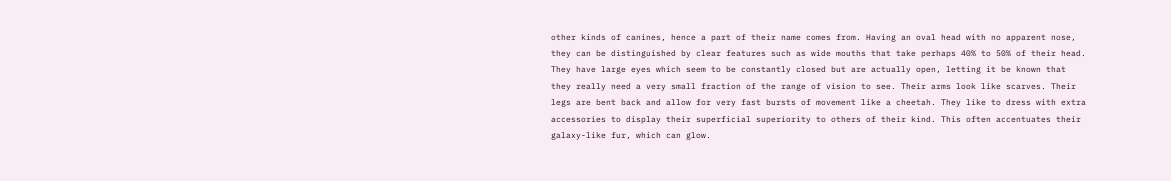other kinds of canines, hence a part of their name comes from. Having an oval head with no apparent nose, they can be distinguished by clear features such as wide mouths that take perhaps 40% to 50% of their head. They have large eyes which seem to be constantly closed but are actually open, letting it be known that they really need a very small fraction of the range of vision to see. Their arms look like scarves. Their legs are bent back and allow for very fast bursts of movement like a cheetah. They like to dress with extra accessories to display their superficial superiority to others of their kind. This often accentuates their galaxy-like fur, which can glow.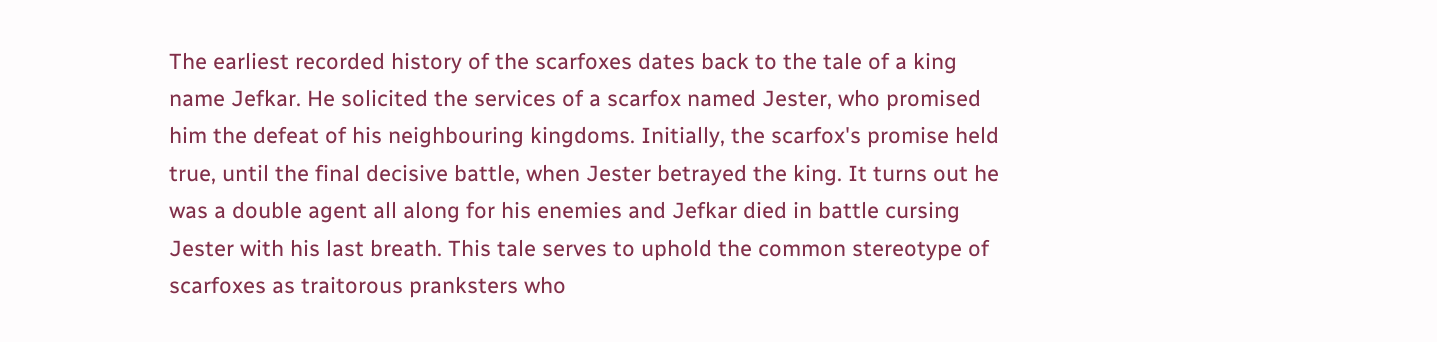The earliest recorded history of the scarfoxes dates back to the tale of a king name Jefkar. He solicited the services of a scarfox named Jester, who promised him the defeat of his neighbouring kingdoms. Initially, the scarfox's promise held true, until the final decisive battle, when Jester betrayed the king. It turns out he was a double agent all along for his enemies and Jefkar died in battle cursing Jester with his last breath. This tale serves to uphold the common stereotype of scarfoxes as traitorous pranksters who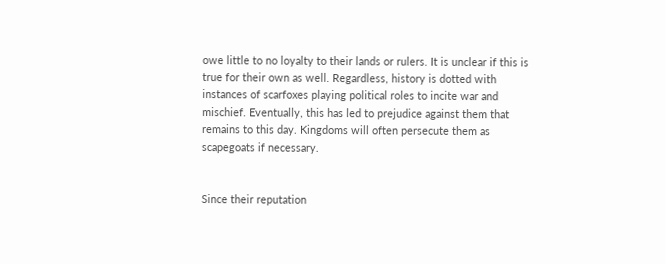owe little to no loyalty to their lands or rulers. It is unclear if this is true for their own as well. Regardless, history is dotted with instances of scarfoxes playing political roles to incite war and mischief. Eventually, this has led to prejudice against them that remains to this day. Kingdoms will often persecute them as scapegoats if necessary.


Since their reputation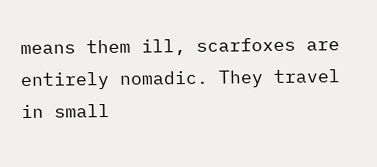means them ill, scarfoxes are entirely nomadic. They travel in small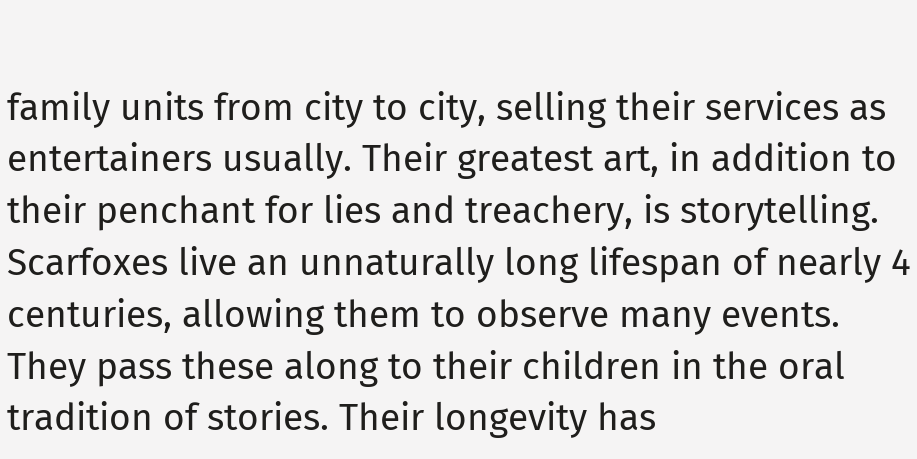family units from city to city, selling their services as entertainers usually. Their greatest art, in addition to their penchant for lies and treachery, is storytelling. Scarfoxes live an unnaturally long lifespan of nearly 4 centuries, allowing them to observe many events. They pass these along to their children in the oral tradition of stories. Their longevity has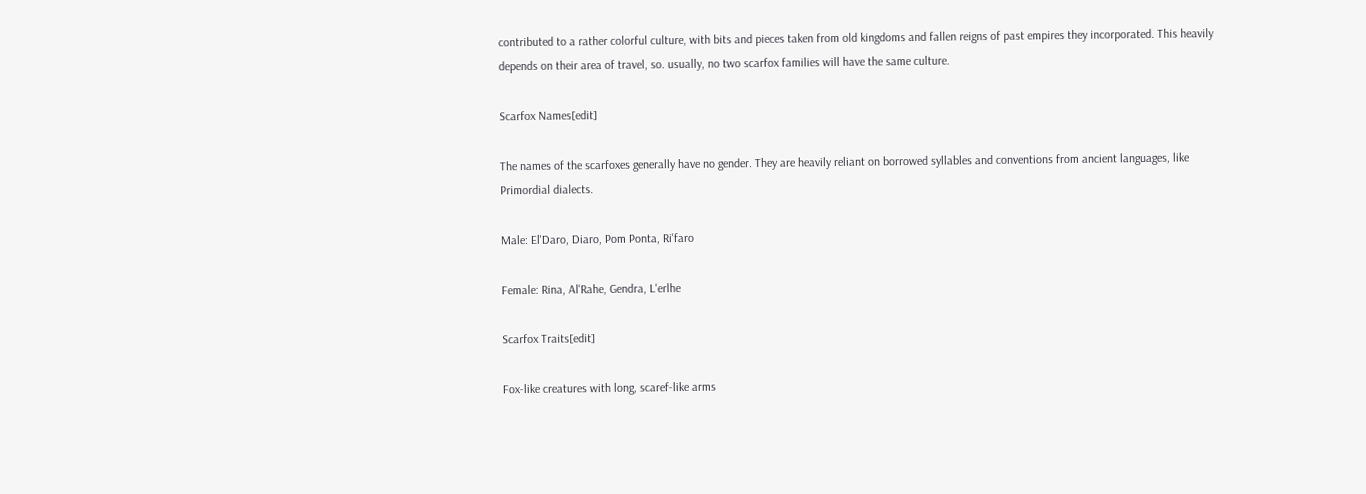contributed to a rather colorful culture, with bits and pieces taken from old kingdoms and fallen reigns of past empires they incorporated. This heavily depends on their area of travel, so. usually, no two scarfox families will have the same culture.

Scarfox Names[edit]

The names of the scarfoxes generally have no gender. They are heavily reliant on borrowed syllables and conventions from ancient languages, like Primordial dialects.

Male: El'Daro, Diaro, Pom Ponta, Ri'faro

Female: Rina, Al'Rahe, Gendra, L'erlhe

Scarfox Traits[edit]

Fox-like creatures with long, scaref-like arms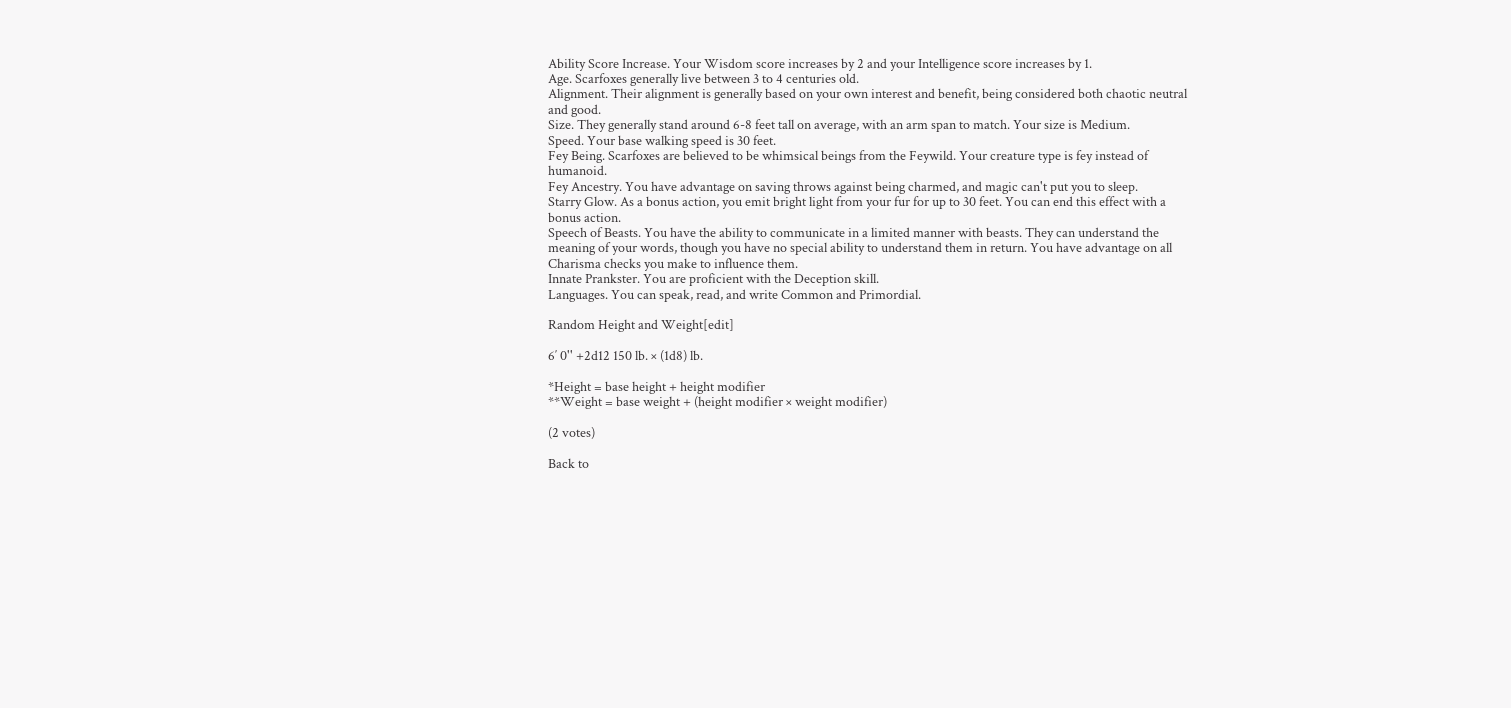Ability Score Increase. Your Wisdom score increases by 2 and your Intelligence score increases by 1.
Age. Scarfoxes generally live between 3 to 4 centuries old.
Alignment. Their alignment is generally based on your own interest and benefit, being considered both chaotic neutral and good.
Size. They generally stand around 6-8 feet tall on average, with an arm span to match. Your size is Medium.
Speed. Your base walking speed is 30 feet.
Fey Being. Scarfoxes are believed to be whimsical beings from the Feywild. Your creature type is fey instead of humanoid.
Fey Ancestry. You have advantage on saving throws against being charmed, and magic can't put you to sleep.
Starry Glow. As a bonus action, you emit bright light from your fur for up to 30 feet. You can end this effect with a bonus action.
Speech of Beasts. You have the ability to communicate in a limited manner with beasts. They can understand the meaning of your words, though you have no special ability to understand them in return. You have advantage on all Charisma checks you make to influence them.
Innate Prankster. You are proficient with the Deception skill.
Languages. You can speak, read, and write Common and Primordial.

Random Height and Weight[edit]

6′ 0'' +2d12 150 lb. × (1d8) lb.

*Height = base height + height modifier
**Weight = base weight + (height modifier × weight modifier)

(2 votes)

Back to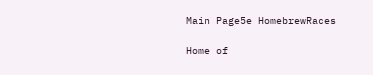Main Page5e HomebrewRaces

Home of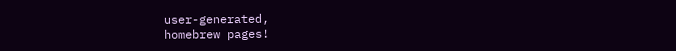user-generated,
homebrew pages!